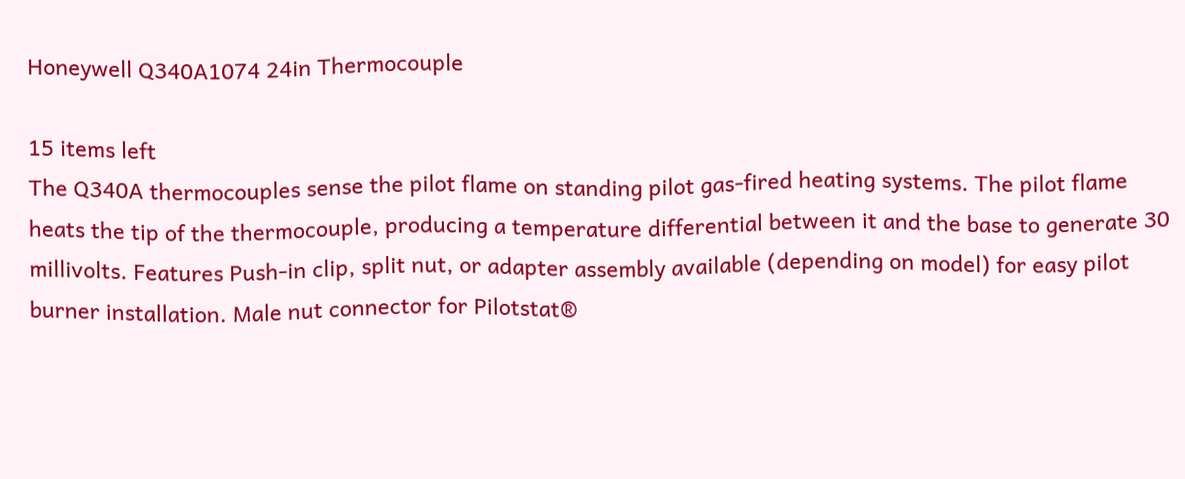Honeywell Q340A1074 24in Thermocouple

15 items left
The Q340A thermocouples sense the pilot flame on standing pilot gas-fired heating systems. The pilot flame heats the tip of the thermocouple, producing a temperature differential between it and the base to generate 30 millivolts. Features Push-in clip, split nut, or adapter assembly available (depending on model) for easy pilot burner installation. Male nut connector for Pilotstat®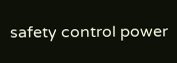safety control power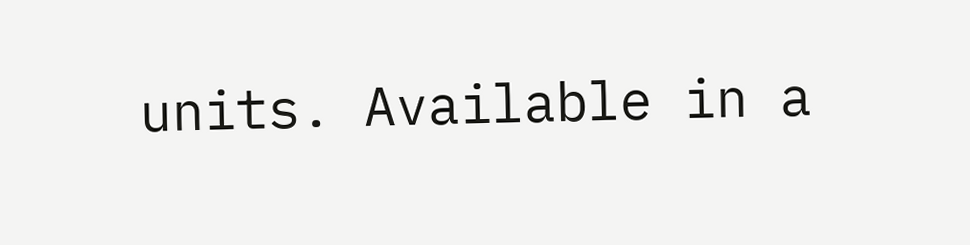units. Available in a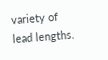variety of lead lengths.